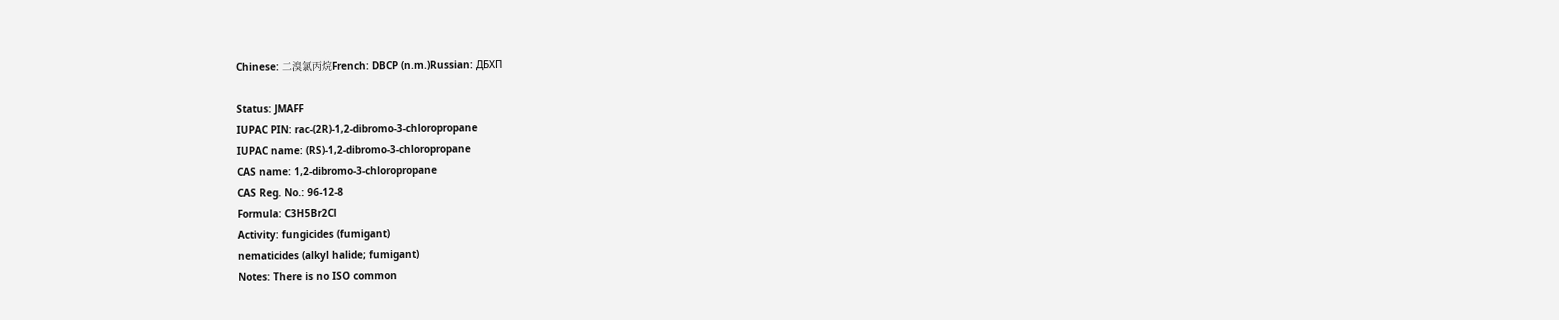Chinese: 二溴氯丙烷French: DBCP (n.m.)Russian: ДБХП

Status: JMAFF
IUPAC PIN: rac-(2R)-1,2-dibromo-3-chloropropane
IUPAC name: (RS)-1,2-dibromo-3-chloropropane
CAS name: 1,2-dibromo-3-chloropropane
CAS Reg. No.: 96-12-8
Formula: C3H5Br2Cl
Activity: fungicides (fumigant)
nematicides (alkyl halide; fumigant)
Notes: There is no ISO common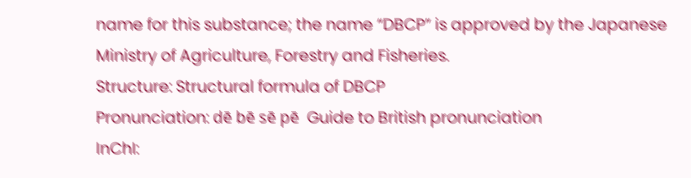name for this substance; the name “DBCP” is approved by the Japanese Ministry of Agriculture, Forestry and Fisheries.
Structure: Structural formula of DBCP
Pronunciation: dē bē sē pē  Guide to British pronunciation
InChI: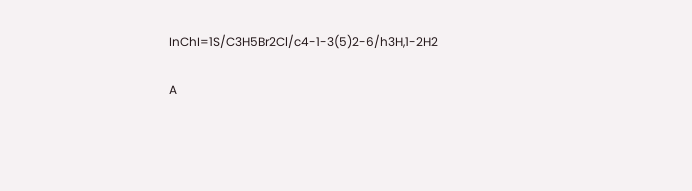InChI=1S/C3H5Br2Cl/c4-1-3(5)2-6/h3H,1-2H2

A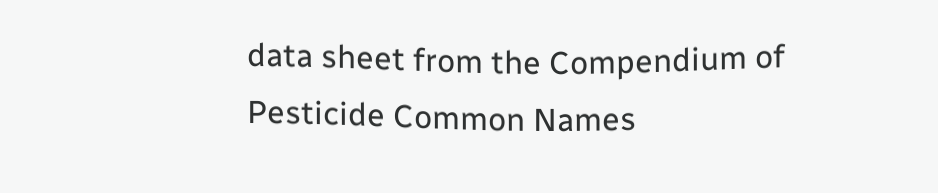data sheet from the Compendium of Pesticide Common Names